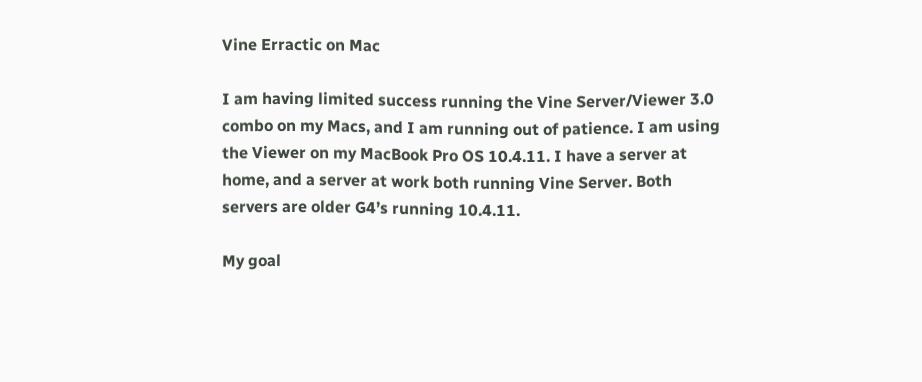Vine Erractic on Mac

I am having limited success running the Vine Server/Viewer 3.0 combo on my Macs, and I am running out of patience. I am using the Viewer on my MacBook Pro OS 10.4.11. I have a server at home, and a server at work both running Vine Server. Both servers are older G4’s running 10.4.11.

My goal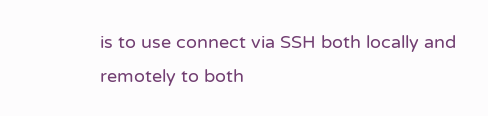is to use connect via SSH both locally and remotely to both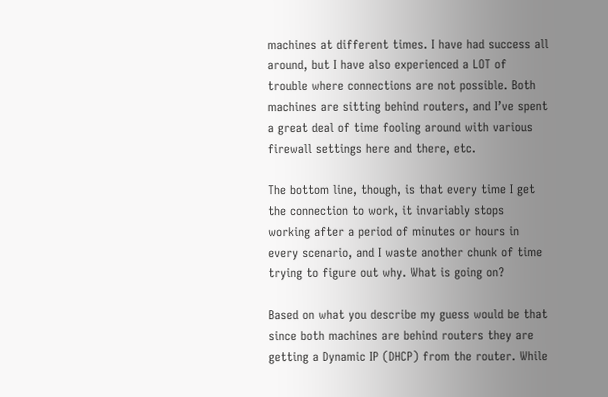machines at different times. I have had success all around, but I have also experienced a LOT of trouble where connections are not possible. Both machines are sitting behind routers, and I’ve spent a great deal of time fooling around with various firewall settings here and there, etc.

The bottom line, though, is that every time I get the connection to work, it invariably stops working after a period of minutes or hours in every scenario, and I waste another chunk of time trying to figure out why. What is going on?

Based on what you describe my guess would be that since both machines are behind routers they are getting a Dynamic IP (DHCP) from the router. While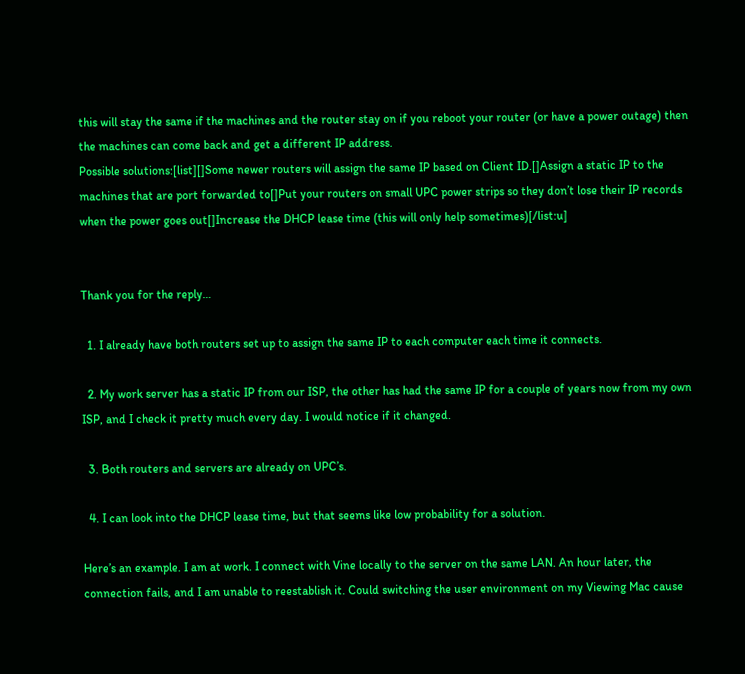this will stay the same if the machines and the router stay on if you reboot your router (or have a power outage) then the machines can come back and get a different IP address.
Possible solutions:[list][]Some newer routers will assign the same IP based on Client ID.[]Assign a static IP to the machines that are port forwarded to[]Put your routers on small UPC power strips so they don’t lose their IP records when the power goes out[]Increase the DHCP lease time (this will only help sometimes)[/list:u]


Thank you for the reply…

  1. I already have both routers set up to assign the same IP to each computer each time it connects.

  2. My work server has a static IP from our ISP, the other has had the same IP for a couple of years now from my own ISP, and I check it pretty much every day. I would notice if it changed.

  3. Both routers and servers are already on UPC’s.

  4. I can look into the DHCP lease time, but that seems like low probability for a solution.

Here’s an example. I am at work. I connect with Vine locally to the server on the same LAN. An hour later, the connection fails, and I am unable to reestablish it. Could switching the user environment on my Viewing Mac cause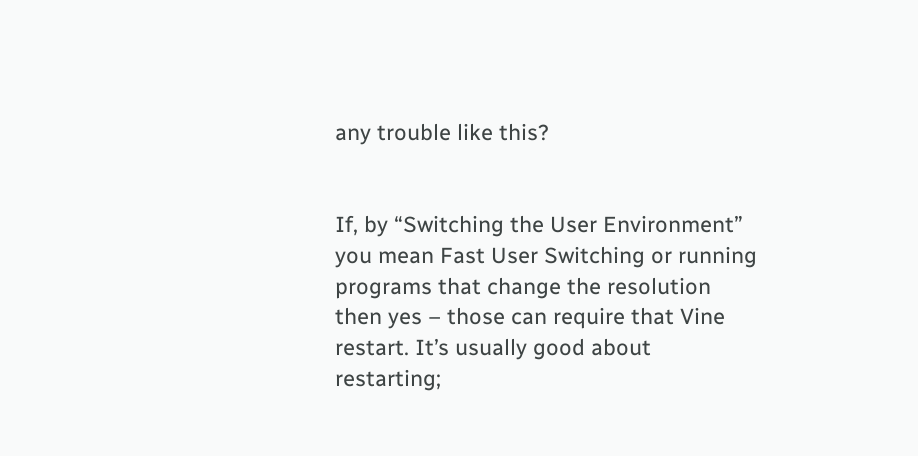any trouble like this?


If, by “Switching the User Environment” you mean Fast User Switching or running programs that change the resolution then yes – those can require that Vine restart. It’s usually good about restarting;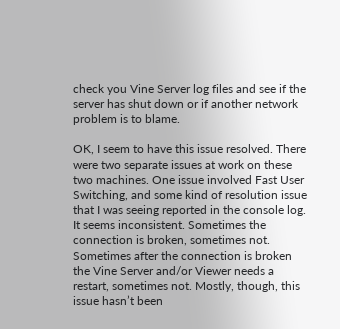check you Vine Server log files and see if the server has shut down or if another network problem is to blame.

OK, I seem to have this issue resolved. There were two separate issues at work on these two machines. One issue involved Fast User Switching, and some kind of resolution issue that I was seeing reported in the console log. It seems inconsistent. Sometimes the connection is broken, sometimes not. Sometimes after the connection is broken the Vine Server and/or Viewer needs a restart, sometimes not. Mostly, though, this issue hasn’t been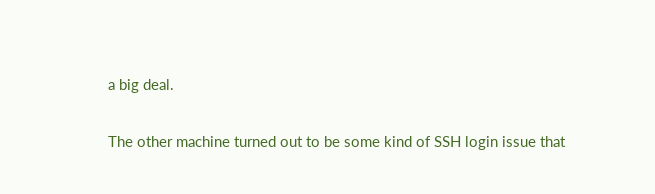a big deal.

The other machine turned out to be some kind of SSH login issue that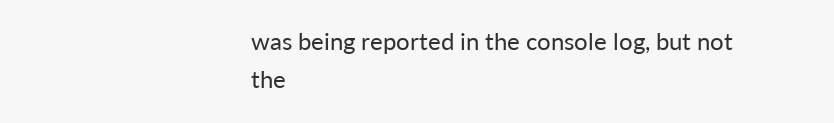was being reported in the console log, but not the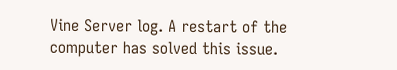Vine Server log. A restart of the computer has solved this issue.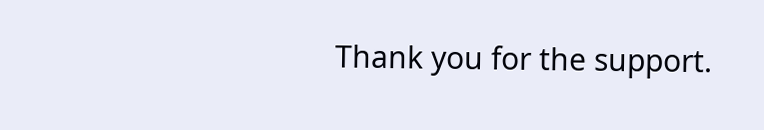Thank you for the support.